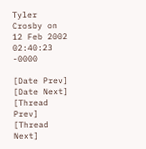Tyler Crosby on 12 Feb 2002 02:40:23 -0000

[Date Prev] [Date Next] [Thread Prev] [Thread Next]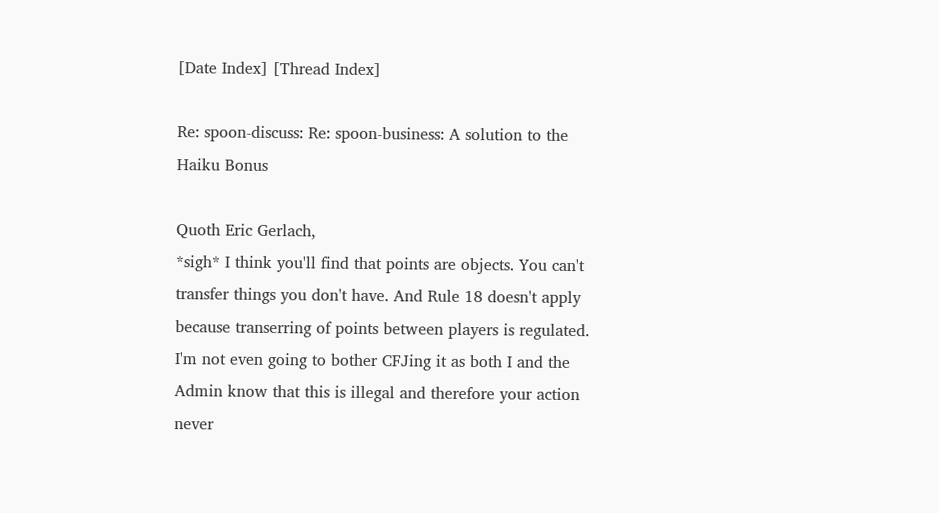[Date Index] [Thread Index]

Re: spoon-discuss: Re: spoon-business: A solution to the Haiku Bonus

Quoth Eric Gerlach,
*sigh* I think you'll find that points are objects. You can't transfer things you don't have. And Rule 18 doesn't apply because transerring of points between players is regulated. I'm not even going to bother CFJing it as both I and the Admin know that this is illegal and therefore your action never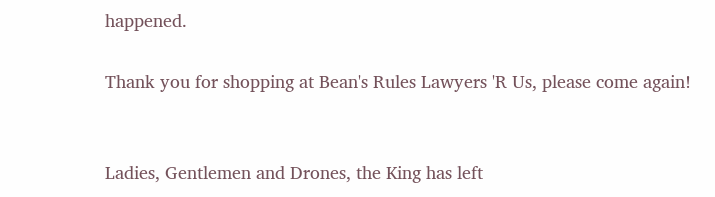happened.

Thank you for shopping at Bean's Rules Lawyers 'R Us, please come again!


Ladies, Gentlemen and Drones, the King has left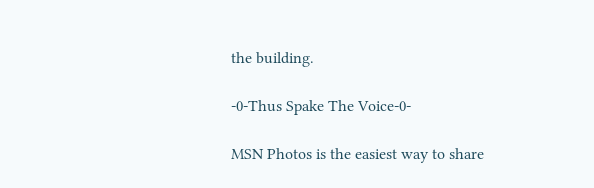the building.

-0-Thus Spake The Voice-0-

MSN Photos is the easiest way to share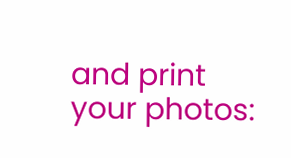and print your photos: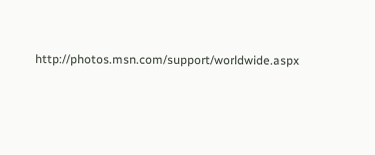http://photos.msn.com/support/worldwide.aspx